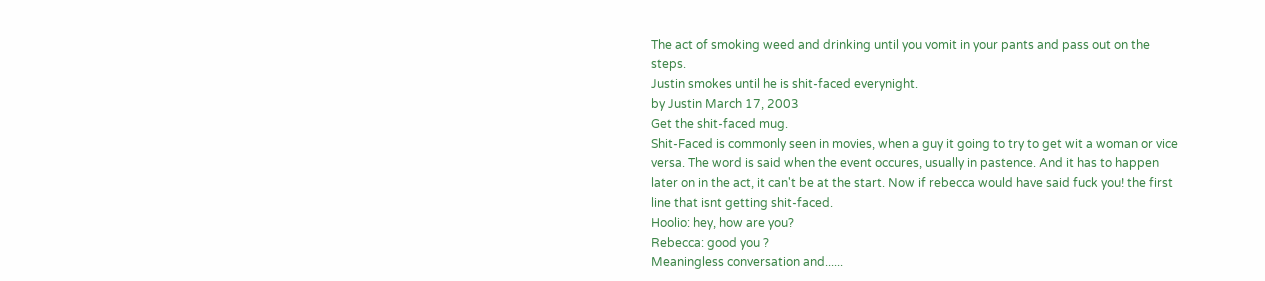The act of smoking weed and drinking until you vomit in your pants and pass out on the steps.
Justin smokes until he is shit-faced everynight.
by Justin March 17, 2003
Get the shit-faced mug.
Shit-Faced is commonly seen in movies, when a guy it going to try to get wit a woman or vice versa. The word is said when the event occures, usually in pastence. And it has to happen later on in the act, it can't be at the start. Now if rebecca would have said fuck you! the first line that isnt getting shit-faced.
Hoolio: hey, how are you?
Rebecca: good you ?
Meaningless conversation and......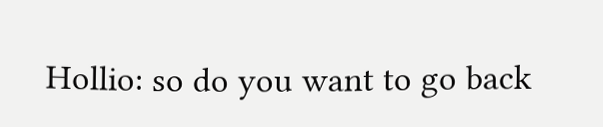Hollio: so do you want to go back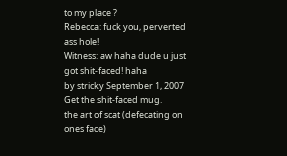to my place ?
Rebecca: fuck you, perverted ass hole!
Witness: aw haha dude u just got shit-faced! haha
by stricky September 1, 2007
Get the shit-faced mug.
the art of scat (defecating on ones face)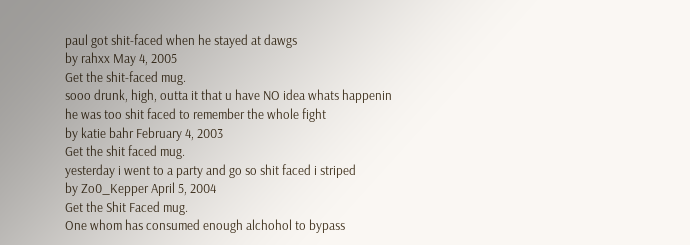paul got shit-faced when he stayed at dawgs
by rahxx May 4, 2005
Get the shit-faced mug.
sooo drunk, high, outta it that u have NO idea whats happenin
he was too shit faced to remember the whole fight
by katie bahr February 4, 2003
Get the shit faced mug.
yesterday i went to a party and go so shit faced i striped
by Zo0_Kepper April 5, 2004
Get the Shit Faced mug.
One whom has consumed enough alchohol to bypass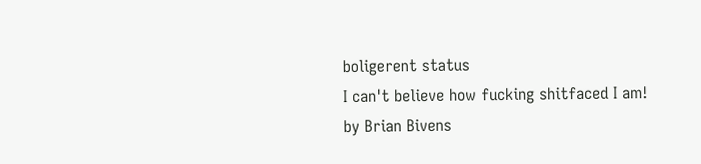boligerent status
I can't believe how fucking shitfaced I am!
by Brian Bivens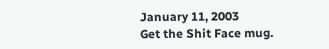January 11, 2003
Get the Shit Face mug.